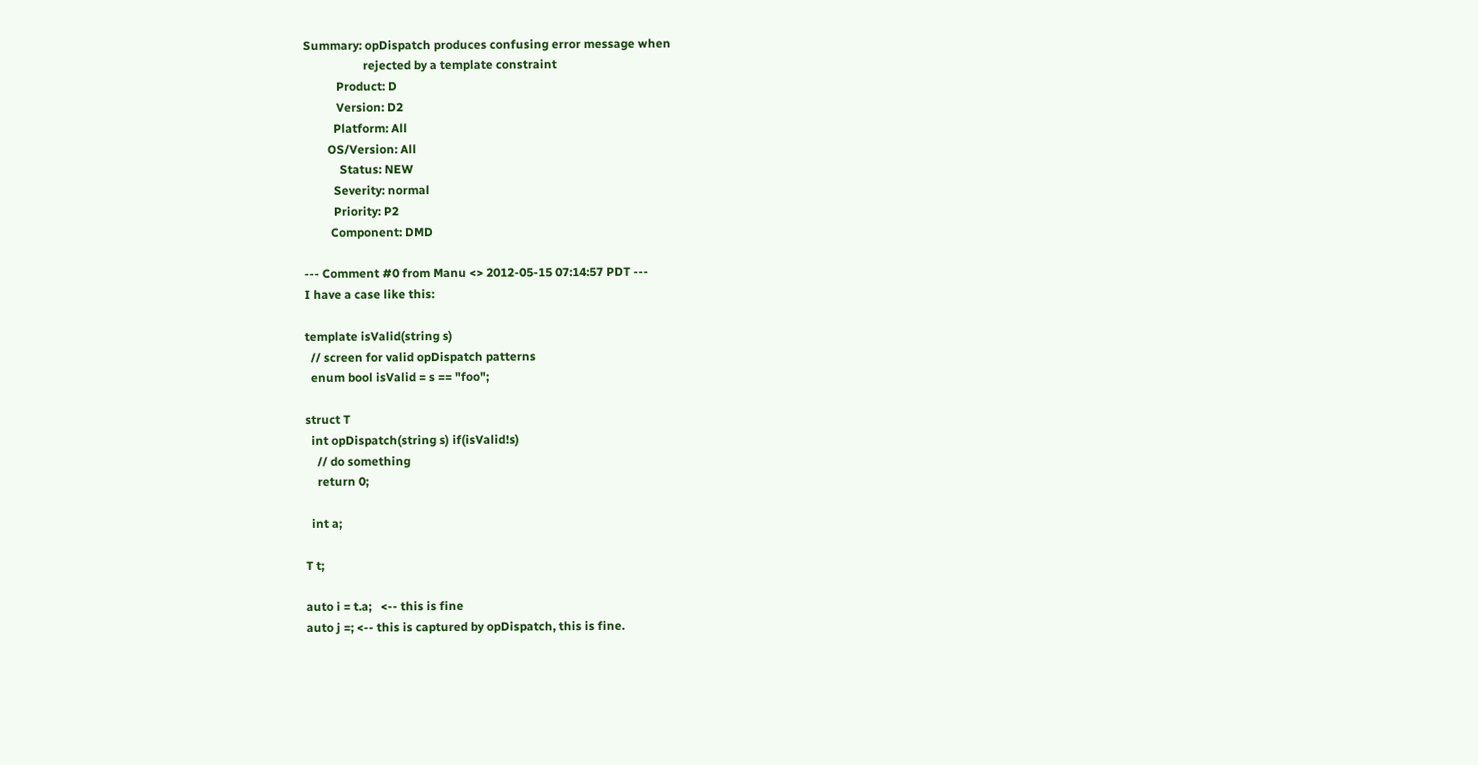Summary: opDispatch produces confusing error message when
                    rejected by a template constraint
           Product: D
           Version: D2
          Platform: All
        OS/Version: All
            Status: NEW
          Severity: normal
          Priority: P2
         Component: DMD

--- Comment #0 from Manu <> 2012-05-15 07:14:57 PDT ---
I have a case like this:

template isValid(string s)
  // screen for valid opDispatch patterns
  enum bool isValid = s == "foo";

struct T
  int opDispatch(string s) if(isValid!s)
    // do something
    return 0;

  int a;

T t;

auto i = t.a;   <-- this is fine
auto j =; <-- this is captured by opDispatch, this is fine.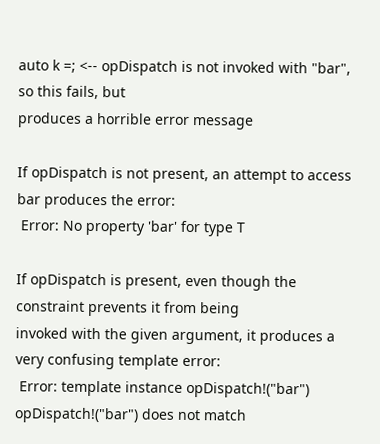auto k =; <-- opDispatch is not invoked with "bar", so this fails, but
produces a horrible error message

If opDispatch is not present, an attempt to access bar produces the error:
 Error: No property 'bar' for type T

If opDispatch is present, even though the constraint prevents it from being
invoked with the given argument, it produces a very confusing template error:
 Error: template instance opDispatch!("bar") opDispatch!("bar") does not match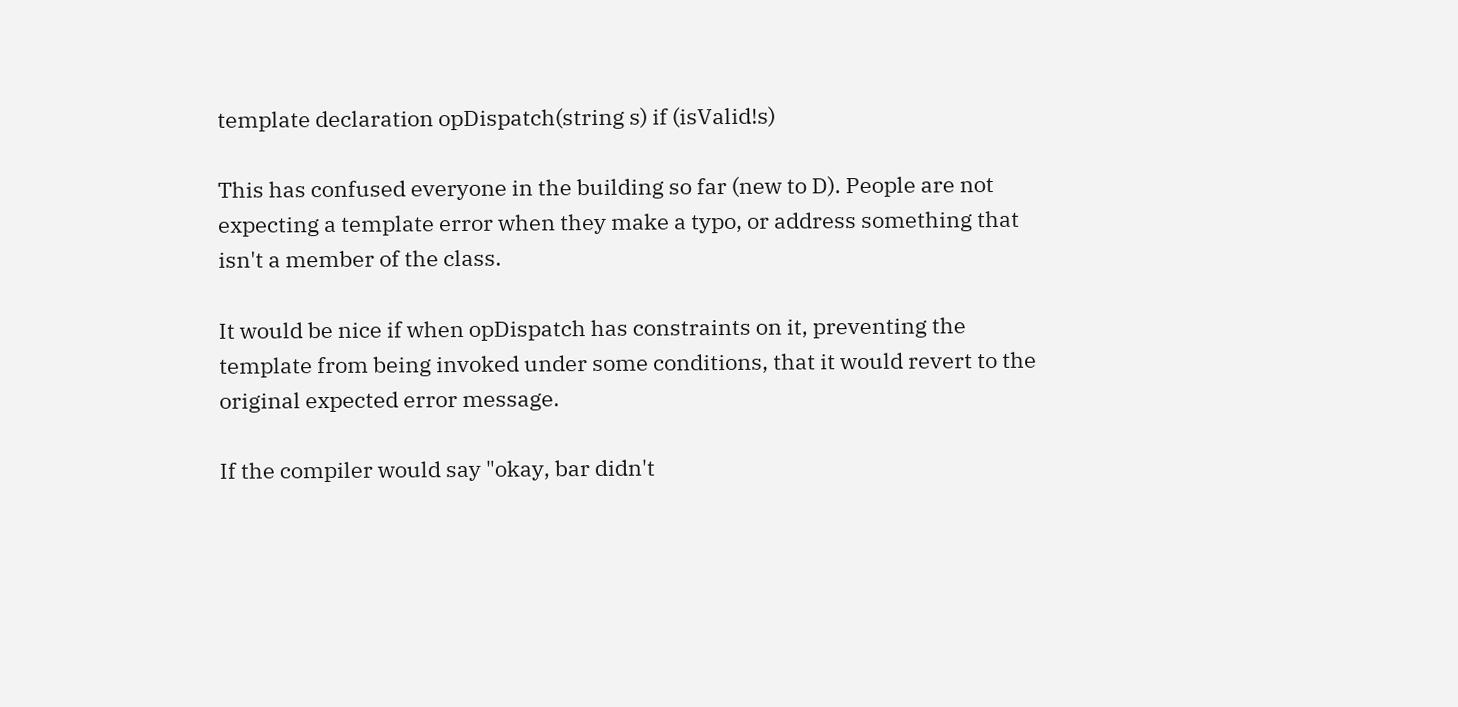template declaration opDispatch(string s) if (isValid!s)

This has confused everyone in the building so far (new to D). People are not
expecting a template error when they make a typo, or address something that
isn't a member of the class.

It would be nice if when opDispatch has constraints on it, preventing the
template from being invoked under some conditions, that it would revert to the
original expected error message.

If the compiler would say "okay, bar didn't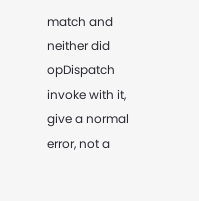match and neither did opDispatch
invoke with it, give a normal error, not a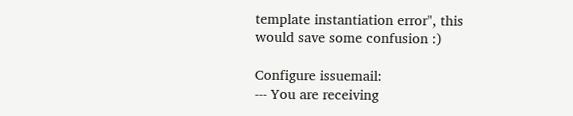template instantiation error", this
would save some confusion :)

Configure issuemail:
--- You are receiving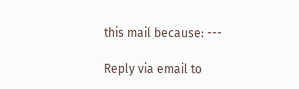this mail because: ---

Reply via email to